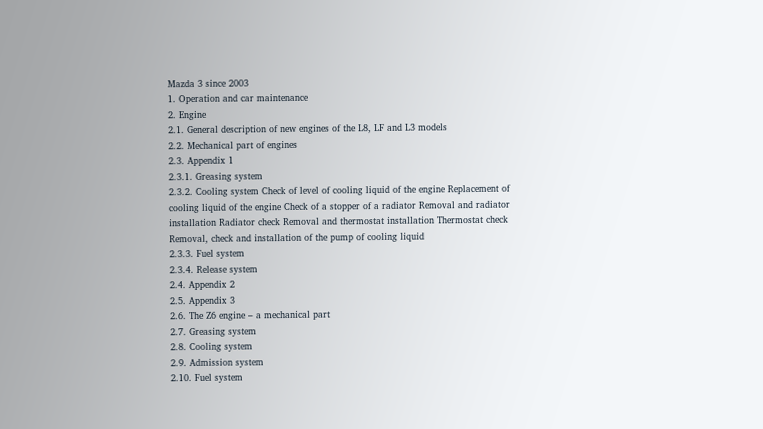Mazda 3 since 2003
1. Operation and car maintenance
2. Engine
2.1. General description of new engines of the L8, LF and L3 models
2.2. Mechanical part of engines
2.3. Appendix 1
2.3.1. Greasing system
2.3.2. Cooling system Check of level of cooling liquid of the engine Replacement of cooling liquid of the engine Check of a stopper of a radiator Removal and radiator installation Radiator check Removal and thermostat installation Thermostat check Removal, check and installation of the pump of cooling liquid
2.3.3. Fuel system
2.3.4. Release system
2.4. Appendix 2
2.5. Appendix 3
2.6. The Z6 engine – a mechanical part
2.7. Greasing system
2.8. Cooling system
2.9. Admission system
2.10. Fuel system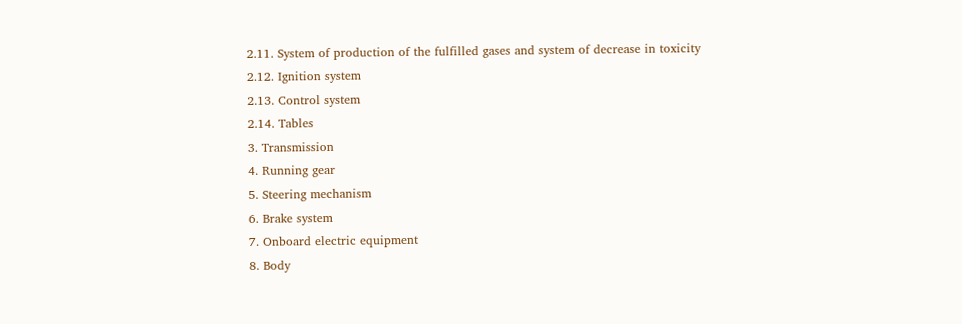2.11. System of production of the fulfilled gases and system of decrease in toxicity
2.12. Ignition system
2.13. Control system
2.14. Tables
3. Transmission
4. Running gear
5. Steering mechanism
6. Brake system
7. Onboard electric equipment
8. Body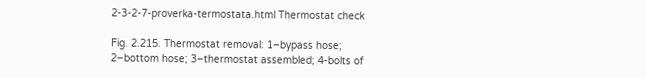2-3-2-7-proverka-termostata.html Thermostat check

Fig. 2.215. Thermostat removal: 1–bypass hose; 2–bottom hose; 3–thermostat assembled; 4-bolts of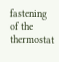fastening of the thermostat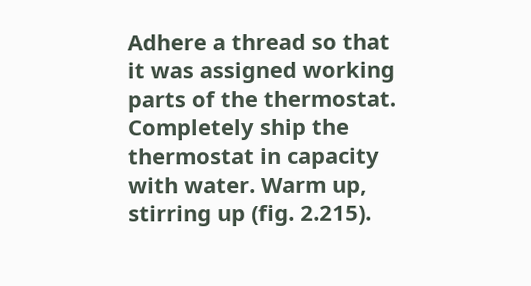Adhere a thread so that it was assigned working parts of the thermostat. Completely ship the thermostat in capacity with water. Warm up, stirring up (fig. 2.215).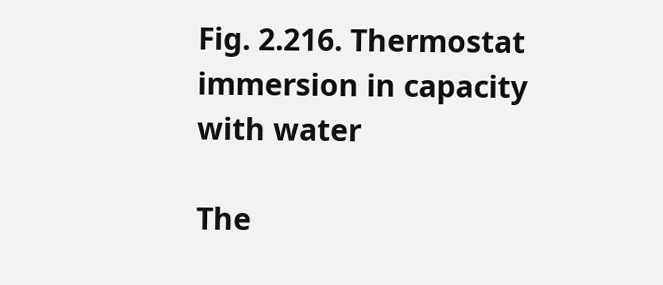Fig. 2.216. Thermostat immersion in capacity with water

The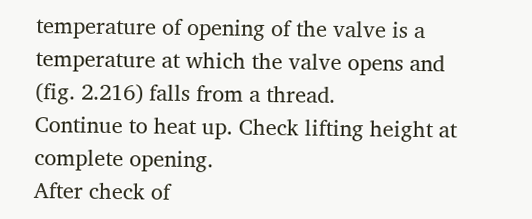temperature of opening of the valve is a temperature at which the valve opens and (fig. 2.216) falls from a thread.
Continue to heat up. Check lifting height at complete opening.
After check of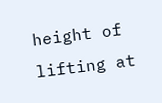height of lifting at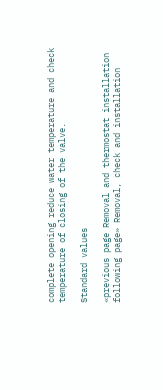complete opening reduce water temperature and check temperature of closing of the valve.

Standard values

«previous page Removal and thermostat installation
following page» Removal, check and installation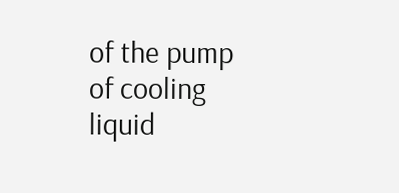of the pump of cooling liquid